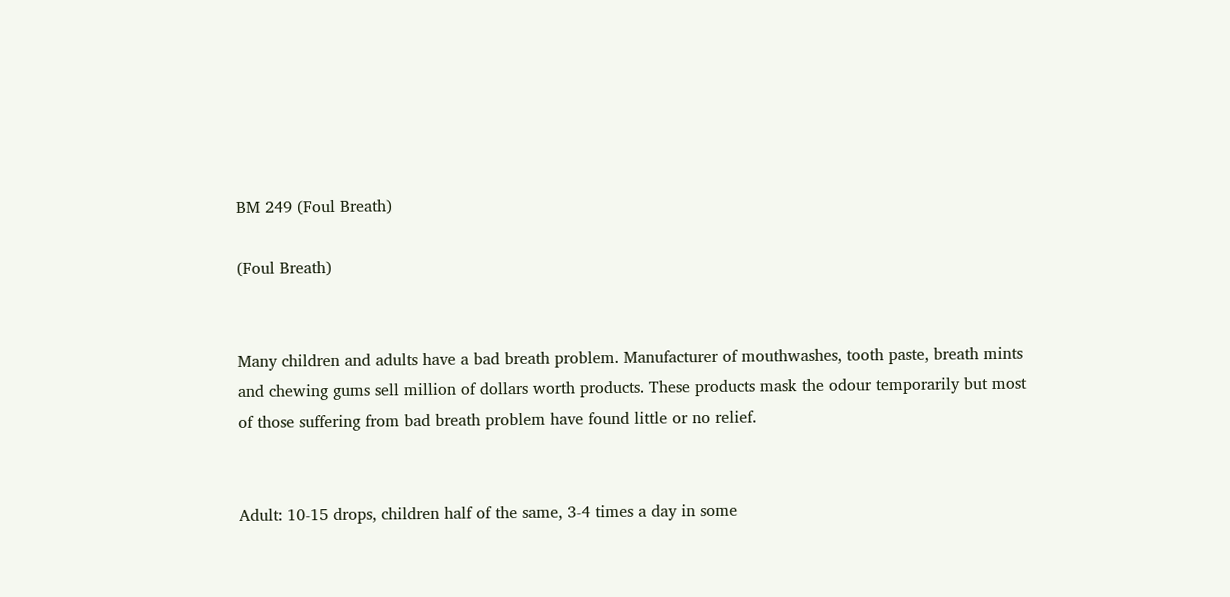BM 249 (Foul Breath)

(Foul Breath)


Many children and adults have a bad breath problem. Manufacturer of mouthwashes, tooth paste, breath mints and chewing gums sell million of dollars worth products. These products mask the odour temporarily but most of those suffering from bad breath problem have found little or no relief.


Adult: 10-15 drops, children half of the same, 3-4 times a day in some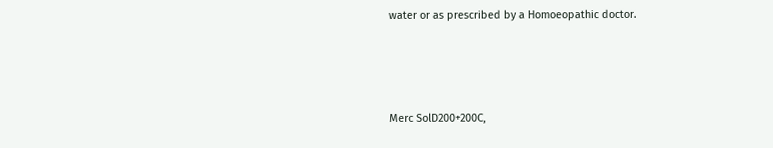water or as prescribed by a Homoeopathic doctor.





Merc SolD200+200C,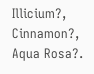Illicium?, Cinnamon?, Aqua Rosa?.